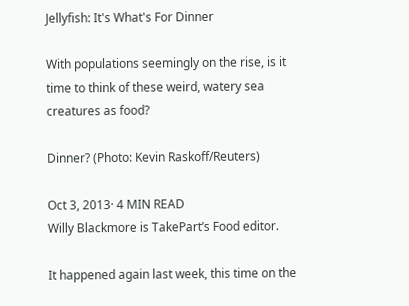Jellyfish: It's What's For Dinner

With populations seemingly on the rise, is it time to think of these weird, watery sea creatures as food?

Dinner? (Photo: Kevin Raskoff/Reuters)

Oct 3, 2013· 4 MIN READ
Willy Blackmore is TakePart’s Food editor.

It happened again last week, this time on the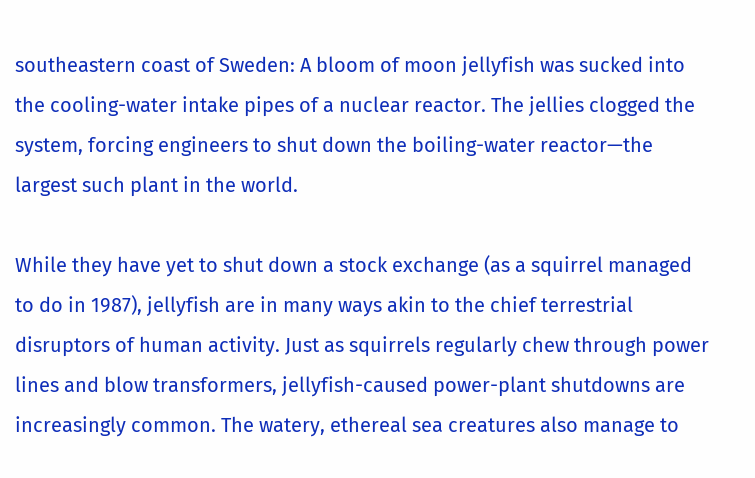southeastern coast of Sweden: A bloom of moon jellyfish was sucked into the cooling-water intake pipes of a nuclear reactor. The jellies clogged the system, forcing engineers to shut down the boiling-water reactor—the largest such plant in the world.

While they have yet to shut down a stock exchange (as a squirrel managed to do in 1987), jellyfish are in many ways akin to the chief terrestrial disruptors of human activity. Just as squirrels regularly chew through power lines and blow transformers, jellyfish-caused power-plant shutdowns are increasingly common. The watery, ethereal sea creatures also manage to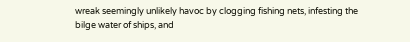wreak seemingly unlikely havoc by clogging fishing nets, infesting the bilge water of ships, and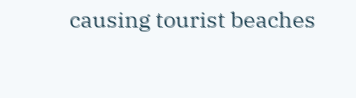causing tourist beaches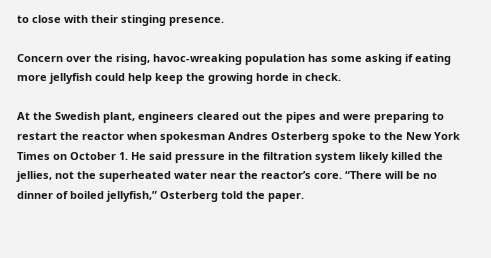to close with their stinging presence.

Concern over the rising, havoc-wreaking population has some asking if eating more jellyfish could help keep the growing horde in check.

At the Swedish plant, engineers cleared out the pipes and were preparing to restart the reactor when spokesman Andres Osterberg spoke to the New York Times on October 1. He said pressure in the filtration system likely killed the jellies, not the superheated water near the reactor’s core. “There will be no dinner of boiled jellyfish,” Osterberg told the paper.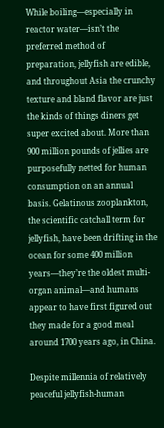While boiling—especially in reactor water—isn’t the preferred method of preparation, jellyfish are edible, and throughout Asia the crunchy texture and bland flavor are just the kinds of things diners get super excited about. More than 900 million pounds of jellies are purposefully netted for human consumption on an annual basis. Gelatinous zooplankton, the scientific catchall term for jellyfish, have been drifting in the ocean for some 400 million years—they’re the oldest multi-organ animal—and humans appear to have first figured out they made for a good meal around 1700 years ago, in China.

Despite millennia of relatively peaceful jellyfish-human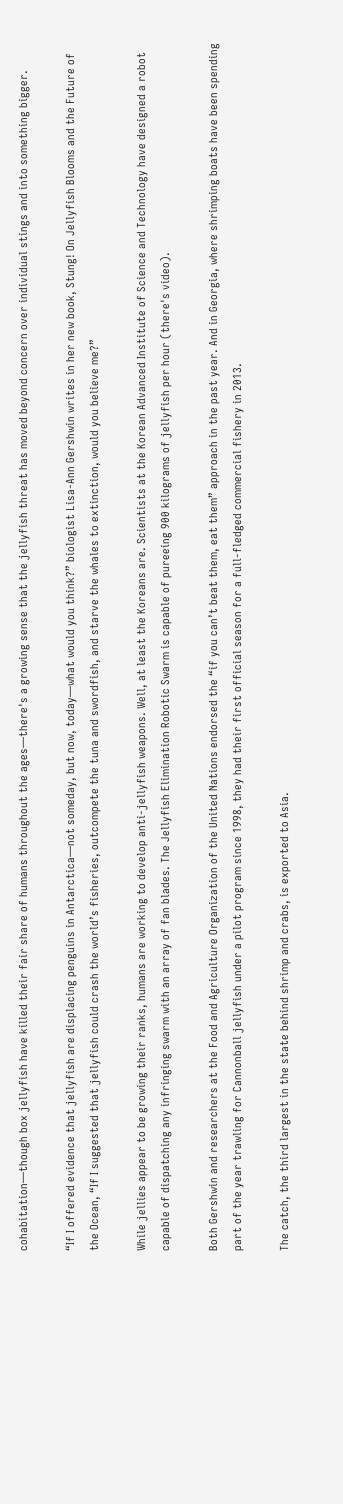cohabitation—though box jellyfish have killed their fair share of humans throughout the ages—there's a growing sense that the jellyfish threat has moved beyond concern over individual stings and into something bigger.

“If I offered evidence that jellyfish are displacing penguins in Antarctica—not someday, but now, today—what would you think?” biologist Lisa-Ann Gershwin writes in her new book, Stung! On Jellyfish Blooms and the Future of the Ocean, “If I suggested that jellyfish could crash the world’s fisheries, outcompete the tuna and swordfish, and starve the whales to extinction, would you believe me?”

While jellies appear to be growing their ranks, humans are working to develop anti-jellyfish weapons. Well, at least the Koreans are. Scientists at the Korean Advanced Institute of Science and Technology have designed a robot capable of dispatching any infringing swarm with an array of fan blades. The Jellyfish Elimination Robotic Swarm is capable of pureeing 900 kilograms of jellyfish per hour (there's video).

Both Gershwin and researchers at the Food and Agriculture Organization of the United Nations endorsed the “if you can’t beat them, eat them” approach in the past year. And in Georgia, where shrimping boats have been spending part of the year trawling for Cannonball jellyfish under a pilot program since 1998, they had their first official season for a full-fledged commercial fishery in 2013.

The catch, the third largest in the state behind shrimp and crabs, is exported to Asia.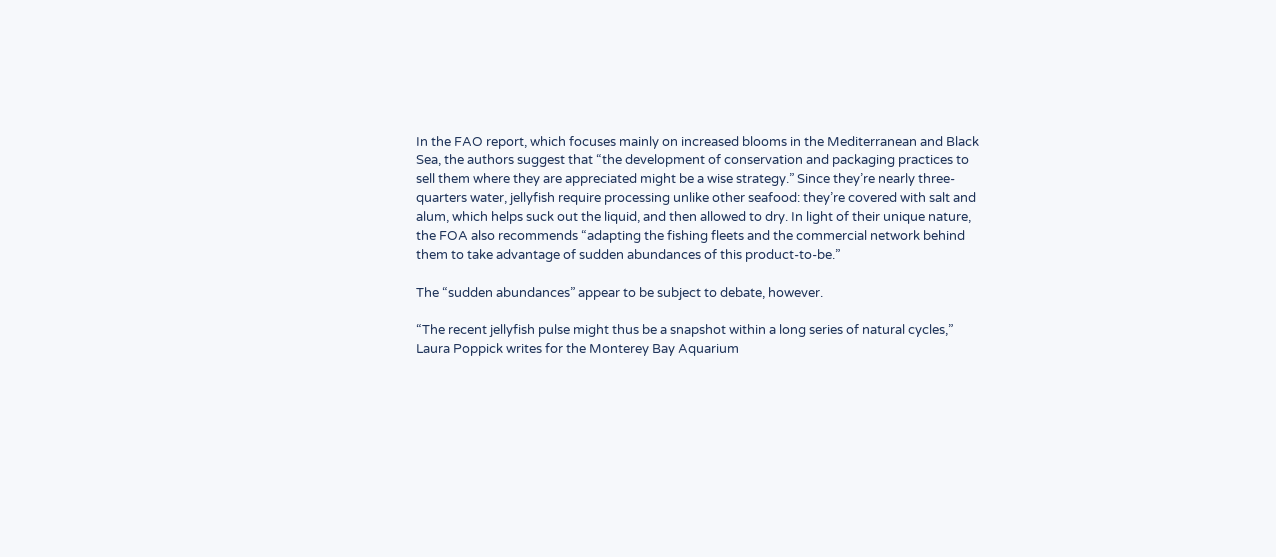In the FAO report, which focuses mainly on increased blooms in the Mediterranean and Black Sea, the authors suggest that “the development of conservation and packaging practices to sell them where they are appreciated might be a wise strategy.” Since they’re nearly three-quarters water, jellyfish require processing unlike other seafood: they’re covered with salt and alum, which helps suck out the liquid, and then allowed to dry. In light of their unique nature, the FOA also recommends “adapting the fishing fleets and the commercial network behind them to take advantage of sudden abundances of this product-to-be.”

The “sudden abundances” appear to be subject to debate, however.

“The recent jellyfish pulse might thus be a snapshot within a long series of natural cycles,” Laura Poppick writes for the Monterey Bay Aquarium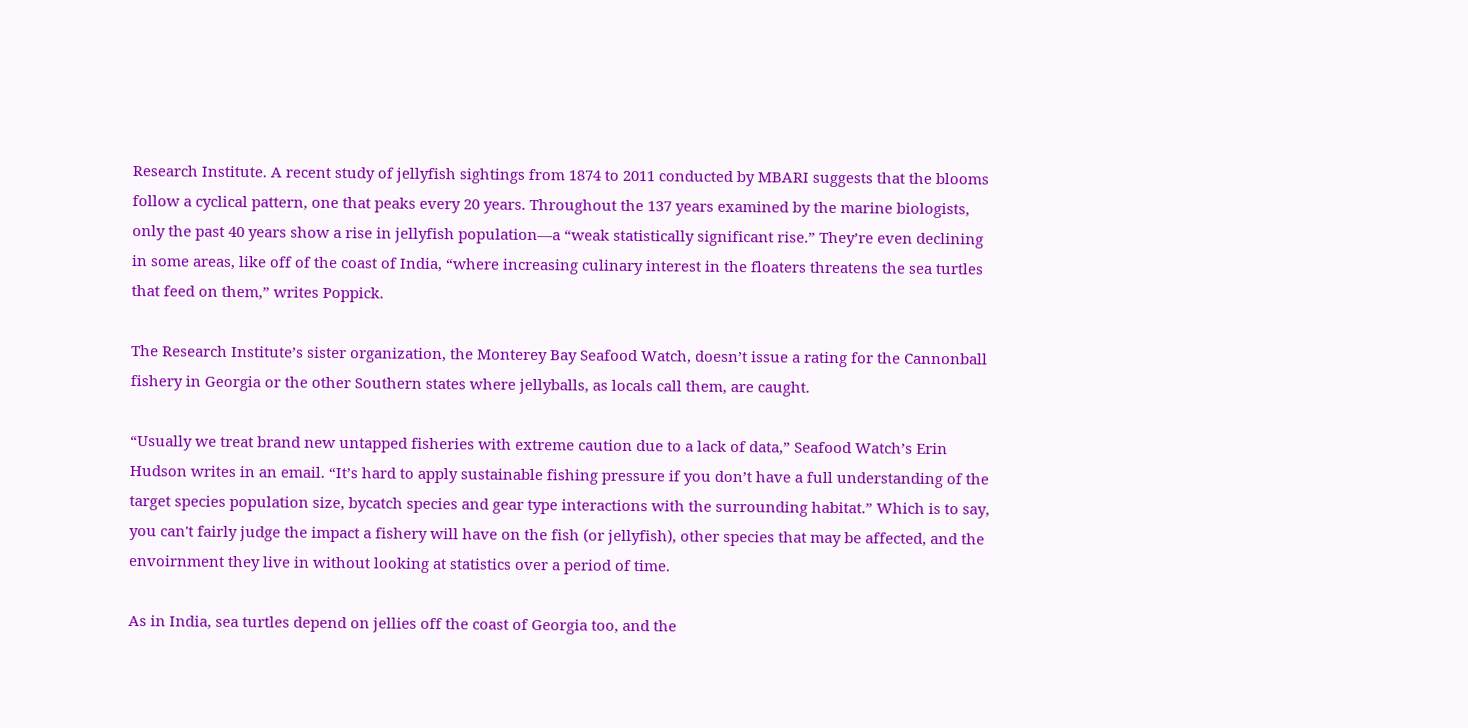Research Institute. A recent study of jellyfish sightings from 1874 to 2011 conducted by MBARI suggests that the blooms follow a cyclical pattern, one that peaks every 20 years. Throughout the 137 years examined by the marine biologists, only the past 40 years show a rise in jellyfish population—a “weak statistically significant rise.” They’re even declining in some areas, like off of the coast of India, “where increasing culinary interest in the floaters threatens the sea turtles that feed on them,” writes Poppick.

The Research Institute’s sister organization, the Monterey Bay Seafood Watch, doesn’t issue a rating for the Cannonball fishery in Georgia or the other Southern states where jellyballs, as locals call them, are caught.

“Usually we treat brand new untapped fisheries with extreme caution due to a lack of data,” Seafood Watch’s Erin Hudson writes in an email. “It’s hard to apply sustainable fishing pressure if you don’t have a full understanding of the target species population size, bycatch species and gear type interactions with the surrounding habitat.” Which is to say, you can't fairly judge the impact a fishery will have on the fish (or jellyfish), other species that may be affected, and the envoirnment they live in without looking at statistics over a period of time.

As in India, sea turtles depend on jellies off the coast of Georgia too, and the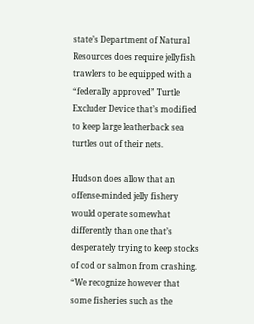state’s Department of Natural Resources does require jellyfish trawlers to be equipped with a “federally approved” Turtle Excluder Device that’s modified to keep large leatherback sea turtles out of their nets.

Hudson does allow that an offense-minded jelly fishery would operate somewhat differently than one that’s desperately trying to keep stocks of cod or salmon from crashing. “We recognize however that some fisheries such as the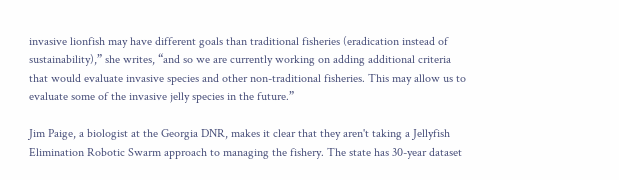invasive lionfish may have different goals than traditional fisheries (eradication instead of sustainability),” she writes, “and so we are currently working on adding additional criteria that would evaluate invasive species and other non-traditional fisheries. This may allow us to evaluate some of the invasive jelly species in the future.”

Jim Paige, a biologist at the Georgia DNR, makes it clear that they aren't taking a Jellyfish Elimination Robotic Swarm approach to managing the fishery. The state has 30-year dataset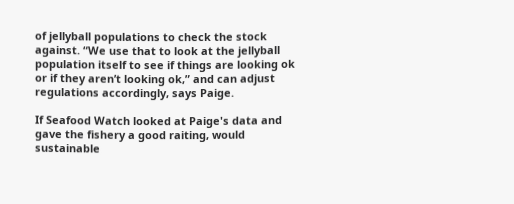of jellyball populations to check the stock against. “We use that to look at the jellyball population itself to see if things are looking ok or if they aren’t looking ok,” and can adjust regulations accordingly, says Paige.

If Seafood Watch looked at Paige's data and gave the fishery a good raiting, would sustainable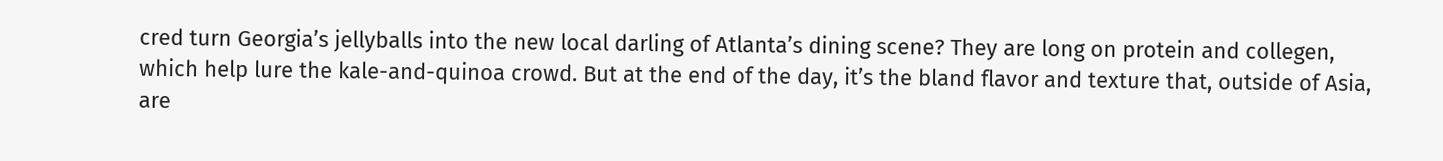cred turn Georgia’s jellyballs into the new local darling of Atlanta’s dining scene? They are long on protein and collegen, which help lure the kale-and-quinoa crowd. But at the end of the day, it’s the bland flavor and texture that, outside of Asia, are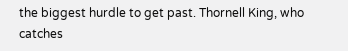the biggest hurdle to get past. Thornell King, who catches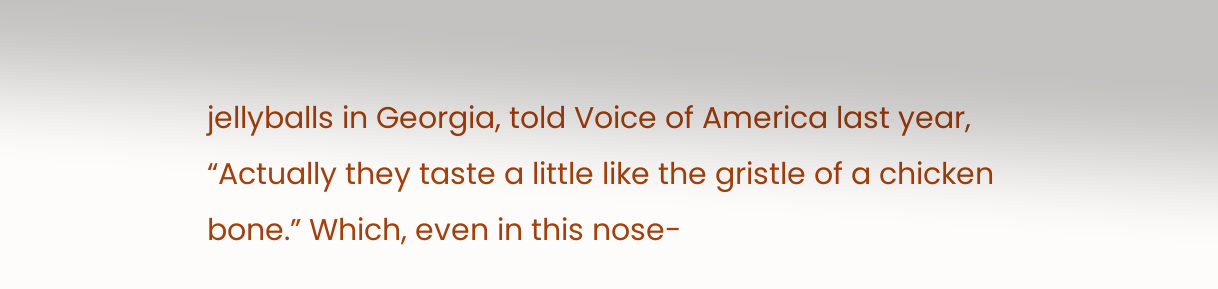jellyballs in Georgia, told Voice of America last year, “Actually they taste a little like the gristle of a chicken bone.” Which, even in this nose-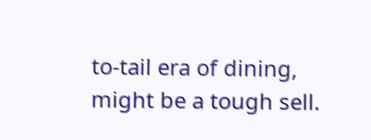to-tail era of dining, might be a tough sell.